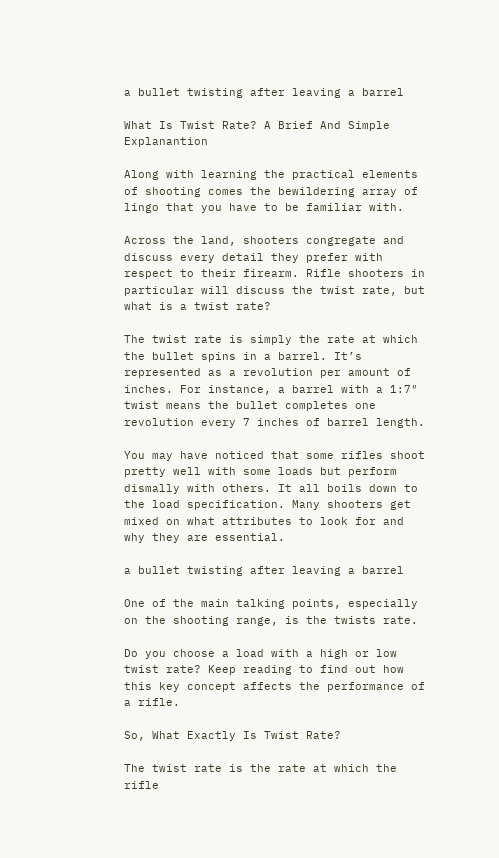a bullet twisting after leaving a barrel

What Is Twist Rate? A Brief And Simple Explanantion

Along with learning the practical elements of shooting comes the bewildering array of lingo that you have to be familiar with.

Across the land, shooters congregate and discuss every detail they prefer with respect to their firearm. Rifle shooters in particular will discuss the twist rate, but what is a twist rate?

The twist rate is simply the rate at which the bullet spins in a barrel. It’s represented as a revolution per amount of inches. For instance, a barrel with a 1:7″ twist means the bullet completes one revolution every 7 inches of barrel length.

You may have noticed that some rifles shoot pretty well with some loads but perform dismally with others. It all boils down to the load specification. Many shooters get mixed on what attributes to look for and why they are essential.

a bullet twisting after leaving a barrel

One of the main talking points, especially on the shooting range, is the twists rate.

Do you choose a load with a high or low twist rate? Keep reading to find out how this key concept affects the performance of a rifle.

So, What Exactly Is Twist Rate?

The twist rate is the rate at which the rifle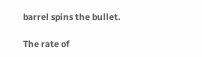barrel spins the bullet.

The rate of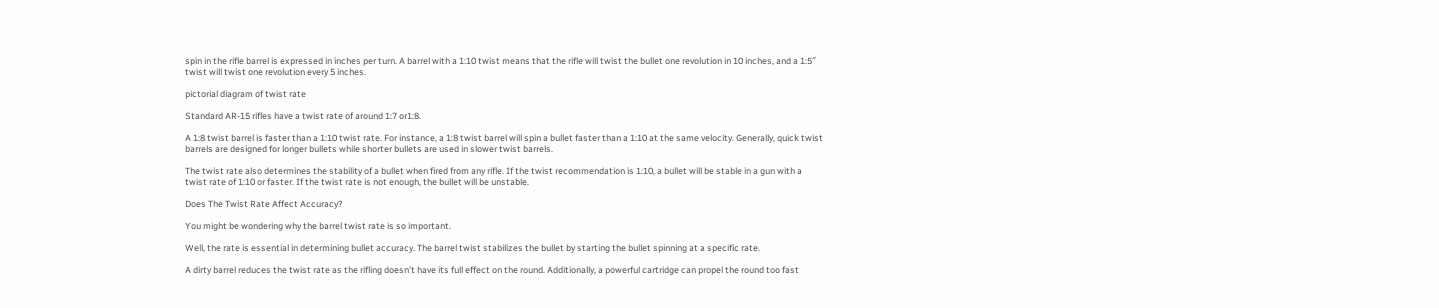spin in the rifle barrel is expressed in inches per turn. A barrel with a 1:10 twist means that the rifle will twist the bullet one revolution in 10 inches, and a 1:5″ twist will twist one revolution every 5 inches.

pictorial diagram of twist rate

Standard AR-15 rifles have a twist rate of around 1:7 or1:8.

A 1:8 twist barrel is faster than a 1:10 twist rate. For instance, a 1:8 twist barrel will spin a bullet faster than a 1:10 at the same velocity. Generally, quick twist barrels are designed for longer bullets while shorter bullets are used in slower twist barrels.

The twist rate also determines the stability of a bullet when fired from any rifle. If the twist recommendation is 1:10, a bullet will be stable in a gun with a twist rate of 1:10 or faster. If the twist rate is not enough, the bullet will be unstable.

Does The Twist Rate Affect Accuracy?

You might be wondering why the barrel twist rate is so important.

Well, the rate is essential in determining bullet accuracy. The barrel twist stabilizes the bullet by starting the bullet spinning at a specific rate.

A dirty barrel reduces the twist rate as the rifling doesn’t have its full effect on the round. Additionally, a powerful cartridge can propel the round too fast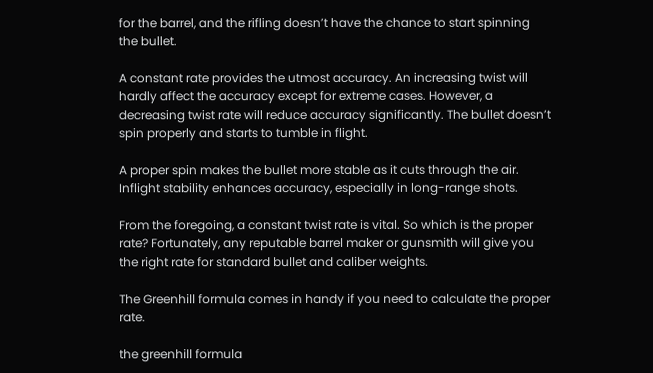for the barrel, and the rifling doesn’t have the chance to start spinning the bullet.

A constant rate provides the utmost accuracy. An increasing twist will hardly affect the accuracy except for extreme cases. However, a decreasing twist rate will reduce accuracy significantly. The bullet doesn’t spin properly and starts to tumble in flight.

A proper spin makes the bullet more stable as it cuts through the air. Inflight stability enhances accuracy, especially in long-range shots.

From the foregoing, a constant twist rate is vital. So which is the proper rate? Fortunately, any reputable barrel maker or gunsmith will give you the right rate for standard bullet and caliber weights.

The Greenhill formula comes in handy if you need to calculate the proper rate.

the greenhill formula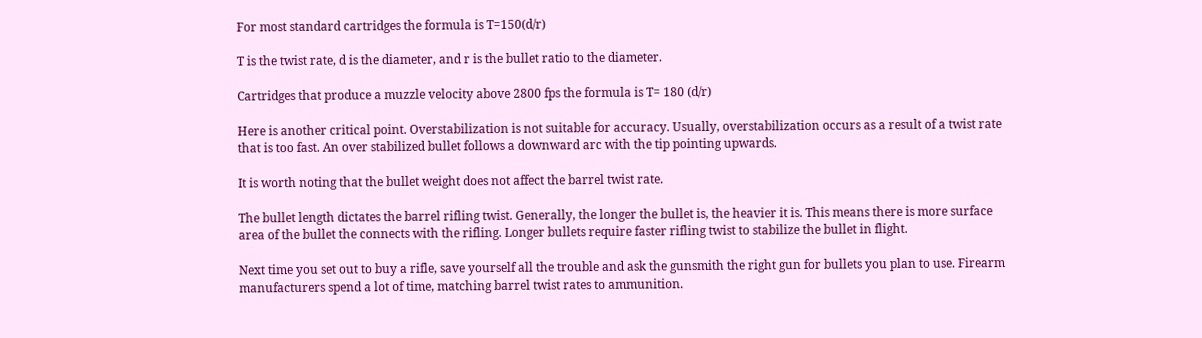For most standard cartridges the formula is T=150(d/r)

T is the twist rate, d is the diameter, and r is the bullet ratio to the diameter.

Cartridges that produce a muzzle velocity above 2800 fps the formula is T= 180 (d/r)

Here is another critical point. Overstabilization is not suitable for accuracy. Usually, overstabilization occurs as a result of a twist rate that is too fast. An over stabilized bullet follows a downward arc with the tip pointing upwards.

It is worth noting that the bullet weight does not affect the barrel twist rate.

The bullet length dictates the barrel rifling twist. Generally, the longer the bullet is, the heavier it is. This means there is more surface area of the bullet the connects with the rifling. Longer bullets require faster rifling twist to stabilize the bullet in flight.

Next time you set out to buy a rifle, save yourself all the trouble and ask the gunsmith the right gun for bullets you plan to use. Firearm manufacturers spend a lot of time, matching barrel twist rates to ammunition.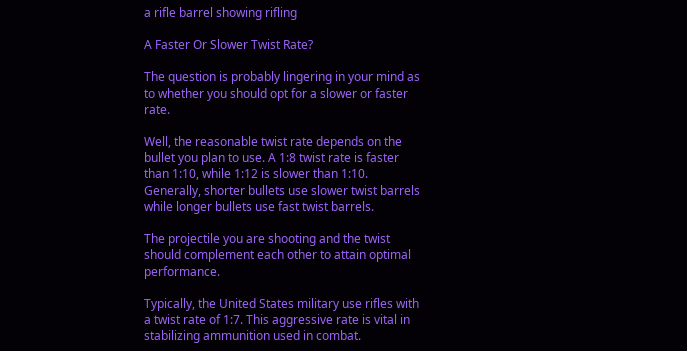a rifle barrel showing rifling

A Faster Or Slower Twist Rate?

The question is probably lingering in your mind as to whether you should opt for a slower or faster rate.

Well, the reasonable twist rate depends on the bullet you plan to use. A 1:8 twist rate is faster than 1:10, while 1:12 is slower than 1:10. Generally, shorter bullets use slower twist barrels while longer bullets use fast twist barrels.

The projectile you are shooting and the twist should complement each other to attain optimal performance.

Typically, the United States military use rifles with a twist rate of 1:7. This aggressive rate is vital in stabilizing ammunition used in combat.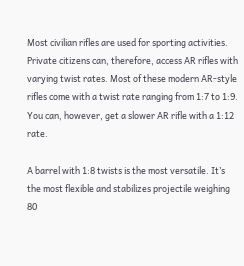Most civilian rifles are used for sporting activities. Private citizens can, therefore, access AR rifles with varying twist rates. Most of these modern AR-style rifles come with a twist rate ranging from 1:7 to 1:9. You can, however, get a slower AR rifle with a 1:12 rate.

A barrel with 1:8 twists is the most versatile. It’s the most flexible and stabilizes projectile weighing 80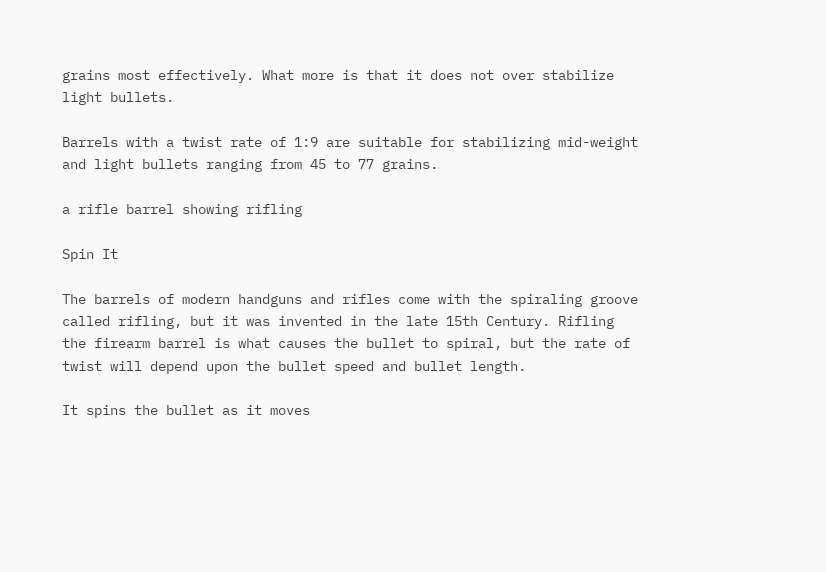grains most effectively. What more is that it does not over stabilize light bullets.

Barrels with a twist rate of 1:9 are suitable for stabilizing mid-weight and light bullets ranging from 45 to 77 grains.

a rifle barrel showing rifling

Spin It

The barrels of modern handguns and rifles come with the spiraling groove called rifling, but it was invented in the late 15th Century. Rifling the firearm barrel is what causes the bullet to spiral, but the rate of twist will depend upon the bullet speed and bullet length.

It spins the bullet as it moves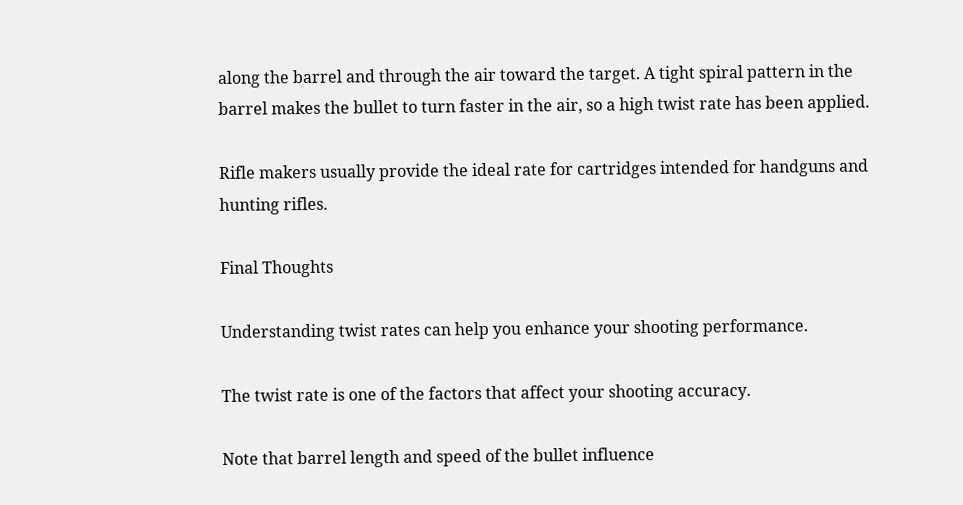along the barrel and through the air toward the target. A tight spiral pattern in the barrel makes the bullet to turn faster in the air, so a high twist rate has been applied.

Rifle makers usually provide the ideal rate for cartridges intended for handguns and hunting rifles.

Final Thoughts

Understanding twist rates can help you enhance your shooting performance.

The twist rate is one of the factors that affect your shooting accuracy.

Note that barrel length and speed of the bullet influence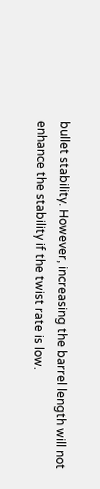bullet stability. However, increasing the barrel length will not enhance the stability if the twist rate is low.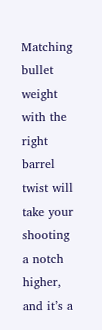Matching bullet weight with the right barrel twist will take your shooting a notch higher, and it’s a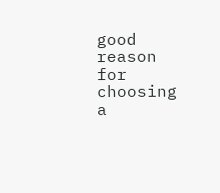good reason for choosing a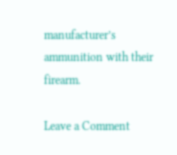manufacturer’s ammunition with their firearm.

Leave a Comment